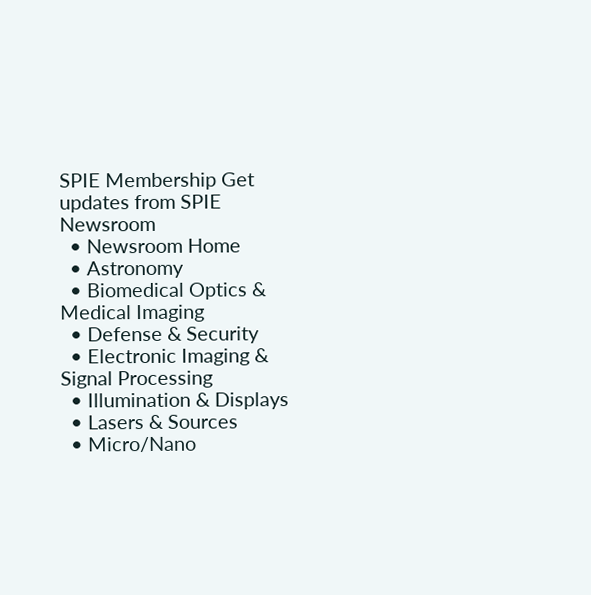SPIE Membership Get updates from SPIE Newsroom
  • Newsroom Home
  • Astronomy
  • Biomedical Optics & Medical Imaging
  • Defense & Security
  • Electronic Imaging & Signal Processing
  • Illumination & Displays
  • Lasers & Sources
  • Micro/Nano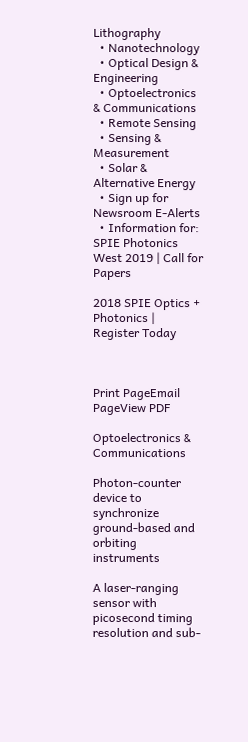Lithography
  • Nanotechnology
  • Optical Design & Engineering
  • Optoelectronics & Communications
  • Remote Sensing
  • Sensing & Measurement
  • Solar & Alternative Energy
  • Sign up for Newsroom E-Alerts
  • Information for:
SPIE Photonics West 2019 | Call for Papers

2018 SPIE Optics + Photonics | Register Today



Print PageEmail PageView PDF

Optoelectronics & Communications

Photon-counter device to synchronize ground-based and orbiting instruments

A laser-ranging sensor with picosecond timing resolution and sub-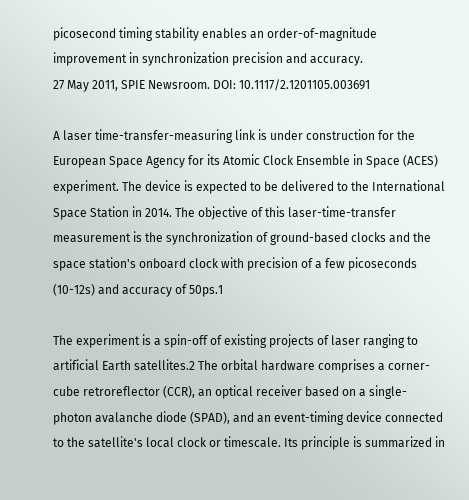picosecond timing stability enables an order-of-magnitude improvement in synchronization precision and accuracy.
27 May 2011, SPIE Newsroom. DOI: 10.1117/2.1201105.003691

A laser time-transfer-measuring link is under construction for the European Space Agency for its Atomic Clock Ensemble in Space (ACES) experiment. The device is expected to be delivered to the International Space Station in 2014. The objective of this laser-time-transfer measurement is the synchronization of ground-based clocks and the space station's onboard clock with precision of a few picoseconds (10-12s) and accuracy of 50ps.1

The experiment is a spin-off of existing projects of laser ranging to artificial Earth satellites.2 The orbital hardware comprises a corner-cube retroreflector (CCR), an optical receiver based on a single-photon avalanche diode (SPAD), and an event-timing device connected to the satellite's local clock or timescale. Its principle is summarized in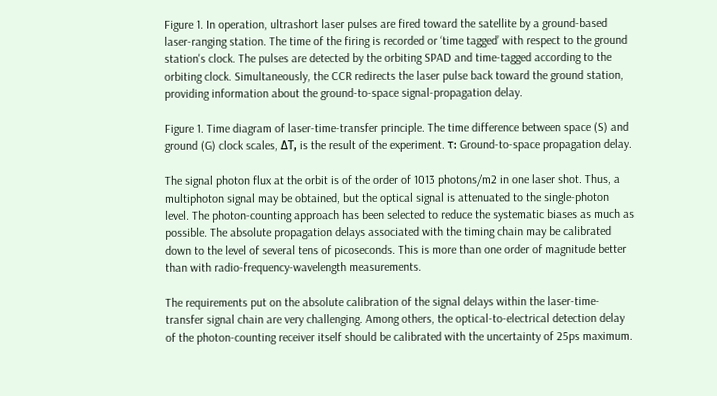Figure 1. In operation, ultrashort laser pulses are fired toward the satellite by a ground-based laser-ranging station. The time of the firing is recorded or ‘time tagged’ with respect to the ground station's clock. The pulses are detected by the orbiting SPAD and time-tagged according to the orbiting clock. Simultaneously, the CCR redirects the laser pulse back toward the ground station, providing information about the ground-to-space signal-propagation delay.

Figure 1. Time diagram of laser-time-transfer principle. The time difference between space (S) and ground (G) clock scales, ΔT, is the result of the experiment. τ: Ground-to-space propagation delay.

The signal photon flux at the orbit is of the order of 1013 photons/m2 in one laser shot. Thus, a multiphoton signal may be obtained, but the optical signal is attenuated to the single-photon level. The photon-counting approach has been selected to reduce the systematic biases as much as possible. The absolute propagation delays associated with the timing chain may be calibrated down to the level of several tens of picoseconds. This is more than one order of magnitude better than with radio-frequency-wavelength measurements.

The requirements put on the absolute calibration of the signal delays within the laser-time-transfer signal chain are very challenging. Among others, the optical-to-electrical detection delay of the photon-counting receiver itself should be calibrated with the uncertainty of 25ps maximum.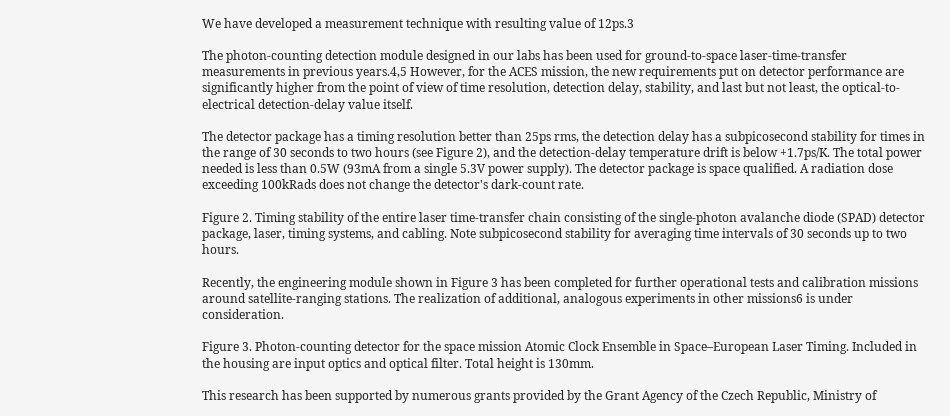We have developed a measurement technique with resulting value of 12ps.3

The photon-counting detection module designed in our labs has been used for ground-to-space laser-time-transfer measurements in previous years.4,5 However, for the ACES mission, the new requirements put on detector performance are significantly higher from the point of view of time resolution, detection delay, stability, and last but not least, the optical-to-electrical detection-delay value itself.

The detector package has a timing resolution better than 25ps rms, the detection delay has a subpicosecond stability for times in the range of 30 seconds to two hours (see Figure 2), and the detection-delay temperature drift is below +1.7ps/K. The total power needed is less than 0.5W (93mA from a single 5.3V power supply). The detector package is space qualified. A radiation dose exceeding 100kRads does not change the detector's dark-count rate.

Figure 2. Timing stability of the entire laser time-transfer chain consisting of the single-photon avalanche diode (SPAD) detector package, laser, timing systems, and cabling. Note subpicosecond stability for averaging time intervals of 30 seconds up to two hours.

Recently, the engineering module shown in Figure 3 has been completed for further operational tests and calibration missions around satellite-ranging stations. The realization of additional, analogous experiments in other missions6 is under consideration.

Figure 3. Photon-counting detector for the space mission Atomic Clock Ensemble in Space–European Laser Timing. Included in the housing are input optics and optical filter. Total height is 130mm.

This research has been supported by numerous grants provided by the Grant Agency of the Czech Republic, Ministry of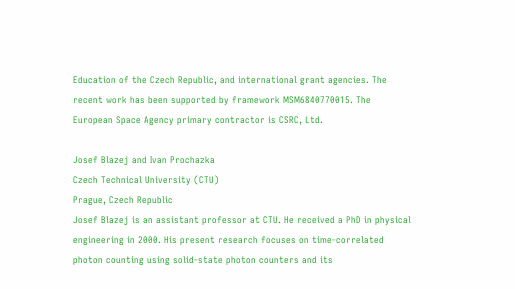Education of the Czech Republic, and international grant agencies. The recent work has been supported by framework MSM6840770015. The European Space Agency primary contractor is CSRC, Ltd.

Josef Blazej and Ivan Prochazka
Czech Technical University (CTU)
Prague, Czech Republic
Josef Blazej is an assistant professor at CTU. He received a PhD in physical engineering in 2000. His present research focuses on time-correlated photon counting using solid-state photon counters and its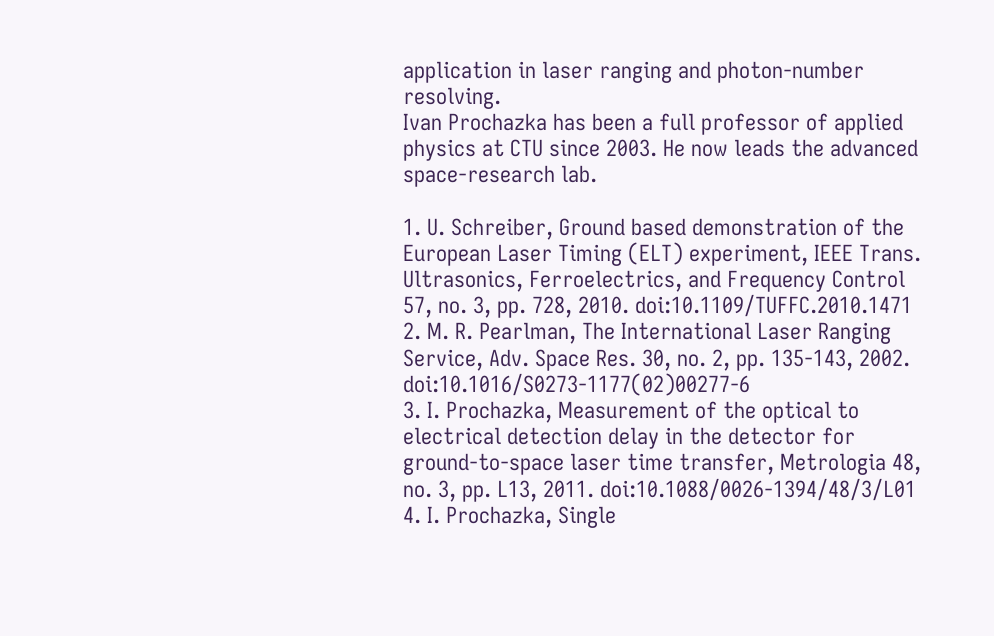application in laser ranging and photon-number resolving.
Ivan Prochazka has been a full professor of applied physics at CTU since 2003. He now leads the advanced space-research lab.

1. U. Schreiber, Ground based demonstration of the European Laser Timing (ELT) experiment, IEEE Trans. Ultrasonics, Ferroelectrics, and Frequency Control 57, no. 3, pp. 728, 2010. doi:10.1109/TUFFC.2010.1471
2. M. R. Pearlman, The International Laser Ranging Service, Adv. Space Res. 30, no. 2, pp. 135-143, 2002. doi:10.1016/S0273-1177(02)00277-6
3. I. Prochazka, Measurement of the optical to electrical detection delay in the detector for ground-to-space laser time transfer, Metrologia 48, no. 3, pp. L13, 2011. doi:10.1088/0026-1394/48/3/L01
4. I. Prochazka, Single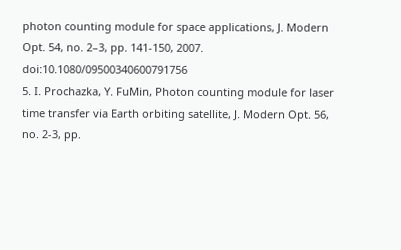photon counting module for space applications, J. Modern Opt. 54, no. 2–3, pp. 141-150, 2007. doi:10.1080/09500340600791756
5. I. Prochazka, Y. FuMin, Photon counting module for laser time transfer via Earth orbiting satellite, J. Modern Opt. 56, no. 2-3, pp.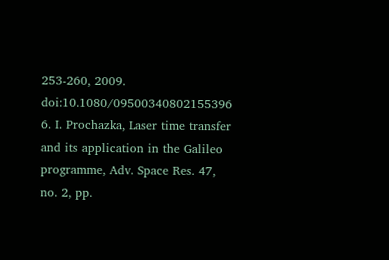253-260, 2009. doi:10.1080/09500340802155396
6. I. Prochazka, Laser time transfer and its application in the Galileo programme, Adv. Space Res. 47, no. 2, pp.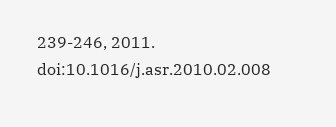239-246, 2011. doi:10.1016/j.asr.2010.02.008